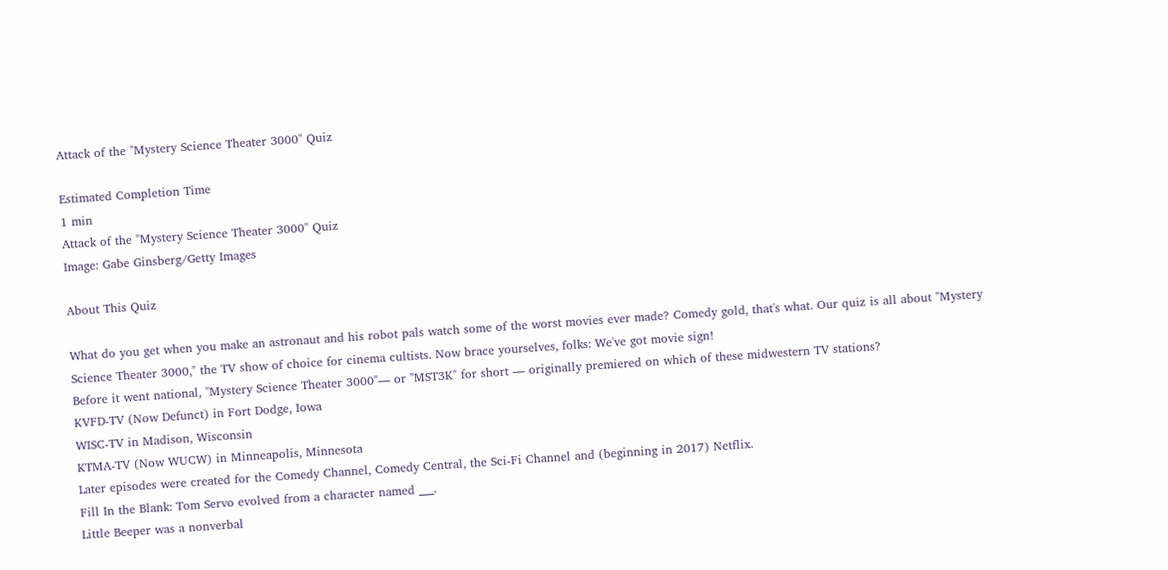Attack of the "Mystery Science Theater 3000" Quiz

Estimated Completion Time
1 min
Attack of the "Mystery Science Theater 3000" Quiz
Image: Gabe Ginsberg/Getty Images

About This Quiz

What do you get when you make an astronaut and his robot pals watch some of the worst movies ever made? Comedy gold, that's what. Our quiz is all about "Mystery Science Theater 3000," the TV show of choice for cinema cultists. Now brace yourselves, folks: We've got movie sign!
Before it went national, "Mystery Science Theater 3000"— or "MST3K" for short — originally premiered on which of these midwestern TV stations?
KVFD-TV (Now Defunct) in Fort Dodge, Iowa
WISC-TV in Madison, Wisconsin
KTMA-TV (Now WUCW) in Minneapolis, Minnesota
Later episodes were created for the Comedy Channel, Comedy Central, the Sci-Fi Channel and (beginning in 2017) Netflix.
Fill In the Blank: Tom Servo evolved from a character named ___.
Little Beeper was a nonverbal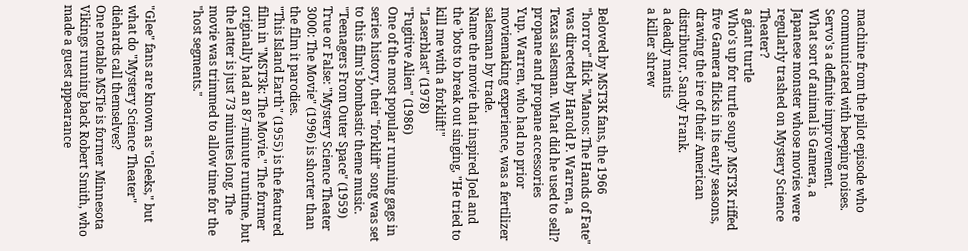machine from the pilot episode who communicated with beeping noises. Servo's a definite improvement.
What sort of animal is Gamera, a Japanese monster whose movies were regularly trashed on Mystery Science Theater?
a giant turtle
Who's up for turtle soup? MST3K riffed five Gamera flicks in its early seasons, drawing the ire of their American distributor, Sandy Frank.
a deadly mantis
a killer shrew


Beloved by MST3K fans, the 1966 "horror" flick "Manos: The Hands of Fate" was directed by Harold P. Warren, a Texas salesman. What did he used to sell?
propane and propane accessories
Yup. Warren, who had no prior moviemaking experience, was a fertilizer salesman by trade.
Name the movie that inspired Joel and the 'bots to break out singing, "He tried to kill me with a forklift!"
"Laserblast" (1978)
"Fugitive Alien" (1986)
One of the most popular running gags in series history, their "forklift" song was set to this film's bombastic theme music.
"Teenagers From Outer Space" (1959)
True or False: "Mystery Science Theater 3000: The Movie" (1996) is shorter than the film it parodies.
"This Island Earth" (1955) is the featured film in "MST3k: The Movie." The former originally had an 87-minute runtime, but the latter is just 73 minutes long. The movie was trimmed to allow time for the "host segments."


"Glee" fans are known as "Gleeks," but what do "Mystery Science Theater" diehards call themselves?
One notable MSTie is former Minnesota Vikings running back Robert Smith, who made a guest appearance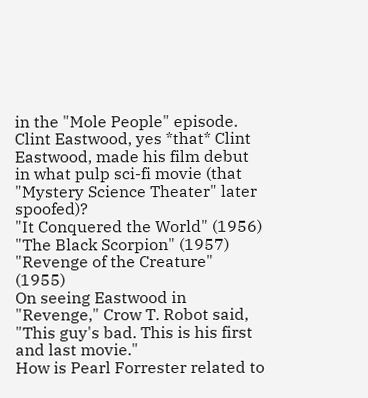in the "Mole People" episode.
Clint Eastwood, yes *that* Clint Eastwood, made his film debut in what pulp sci-fi movie (that "Mystery Science Theater" later spoofed)?
"It Conquered the World" (1956)
"The Black Scorpion" (1957)
"Revenge of the Creature" (1955)
On seeing Eastwood in "Revenge," Crow T. Robot said, "This guy's bad. This is his first and last movie."
How is Pearl Forrester related to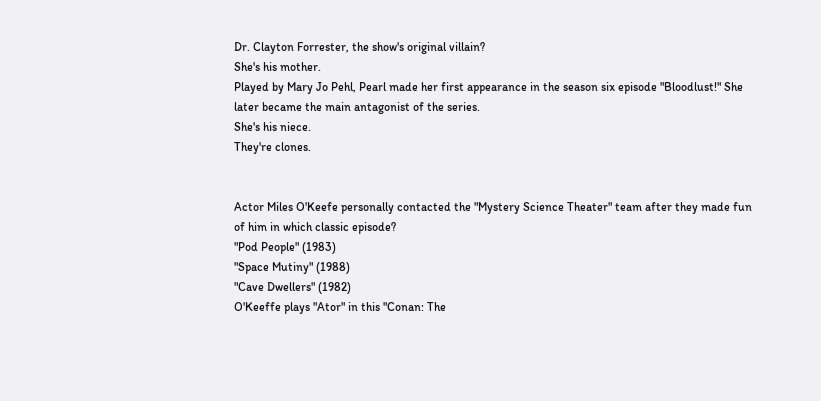Dr. Clayton Forrester, the show's original villain?
She's his mother.
Played by Mary Jo Pehl, Pearl made her first appearance in the season six episode "Bloodlust!" She later became the main antagonist of the series.
She's his niece.
They're clones.


Actor Miles O'Keefe personally contacted the "Mystery Science Theater" team after they made fun of him in which classic episode?
"Pod People" (1983)
"Space Mutiny" (1988)
"Cave Dwellers" (1982)
O'Keeffe plays "Ator" in this "Conan: The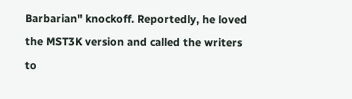Barbarian" knockoff. Reportedly, he loved the MST3K version and called the writers to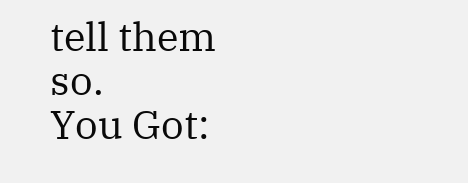tell them so.
You Got: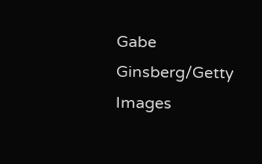Gabe Ginsberg/Getty Images